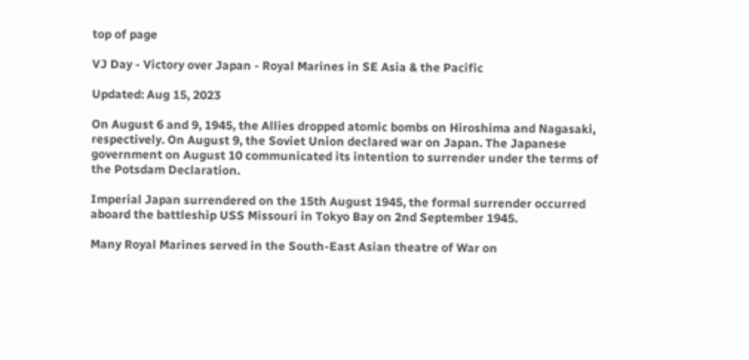top of page

VJ Day - Victory over Japan - Royal Marines in SE Asia & the Pacific

Updated: Aug 15, 2023

On August 6 and 9, 1945, the Allies dropped atomic bombs on Hiroshima and Nagasaki, respectively. On August 9, the Soviet Union declared war on Japan. The Japanese government on August 10 communicated its intention to surrender under the terms of the Potsdam Declaration.

Imperial Japan surrendered on the 15th August 1945, the formal surrender occurred aboard the battleship USS Missouri in Tokyo Bay on 2nd September 1945.

Many Royal Marines served in the South-East Asian theatre of War on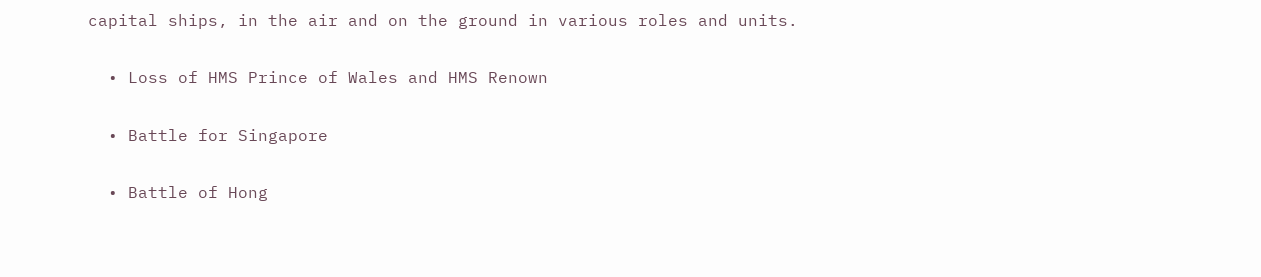capital ships, in the air and on the ground in various roles and units.

  • Loss of HMS Prince of Wales and HMS Renown

  • Battle for Singapore

  • Battle of Hong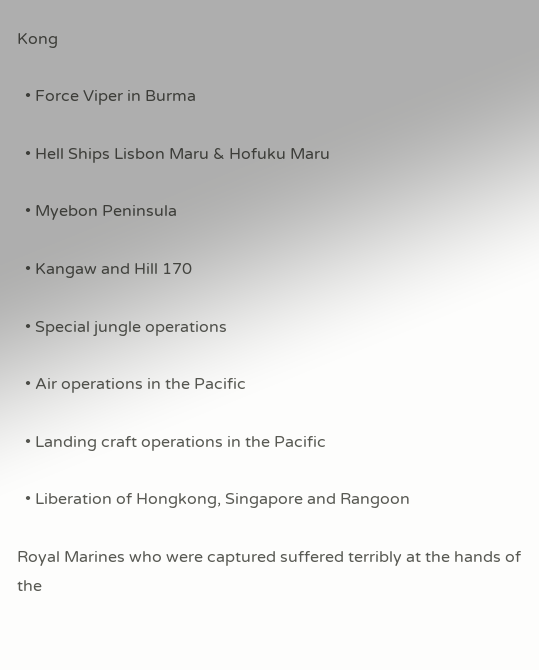Kong

  • Force Viper in Burma

  • Hell Ships Lisbon Maru & Hofuku Maru

  • Myebon Peninsula

  • Kangaw and Hill 170

  • Special jungle operations

  • Air operations in the Pacific

  • Landing craft operations in the Pacific

  • Liberation of Hongkong, Singapore and Rangoon

Royal Marines who were captured suffered terribly at the hands of the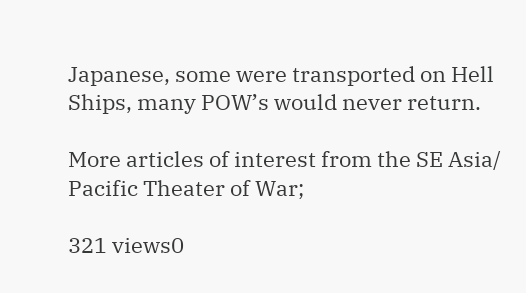Japanese, some were transported on Hell Ships, many POW’s would never return.

More articles of interest from the SE Asia/ Pacific Theater of War;

321 views0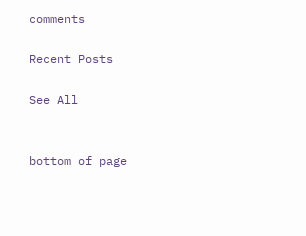comments

Recent Posts

See All


bottom of page